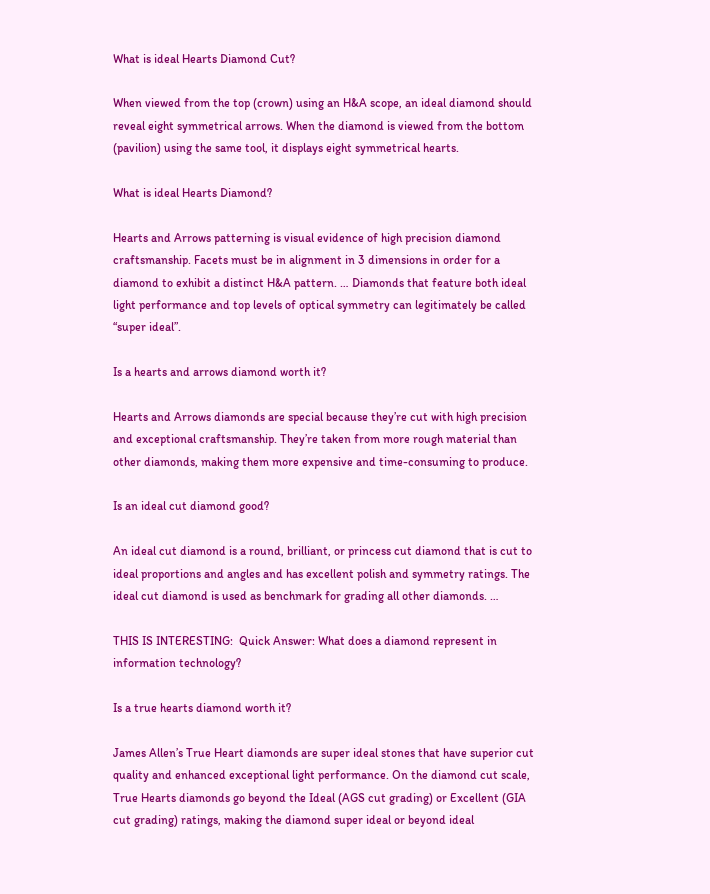What is ideal Hearts Diamond Cut?

When viewed from the top (crown) using an H&A scope, an ideal diamond should reveal eight symmetrical arrows. When the diamond is viewed from the bottom (pavilion) using the same tool, it displays eight symmetrical hearts.

What is ideal Hearts Diamond?

Hearts and Arrows patterning is visual evidence of high precision diamond craftsmanship. Facets must be in alignment in 3 dimensions in order for a diamond to exhibit a distinct H&A pattern. … Diamonds that feature both ideal light performance and top levels of optical symmetry can legitimately be called “super ideal”.

Is a hearts and arrows diamond worth it?

Hearts and Arrows diamonds are special because they’re cut with high precision and exceptional craftsmanship. They’re taken from more rough material than other diamonds, making them more expensive and time-consuming to produce.

Is an ideal cut diamond good?

An ideal cut diamond is a round, brilliant, or princess cut diamond that is cut to ideal proportions and angles and has excellent polish and symmetry ratings. The ideal cut diamond is used as benchmark for grading all other diamonds. …

THIS IS INTERESTING:  Quick Answer: What does a diamond represent in information technology?

Is a true hearts diamond worth it?

James Allen’s True Heart diamonds are super ideal stones that have superior cut quality and enhanced exceptional light performance. On the diamond cut scale, True Hearts diamonds go beyond the Ideal (AGS cut grading) or Excellent (GIA cut grading) ratings, making the diamond super ideal or beyond ideal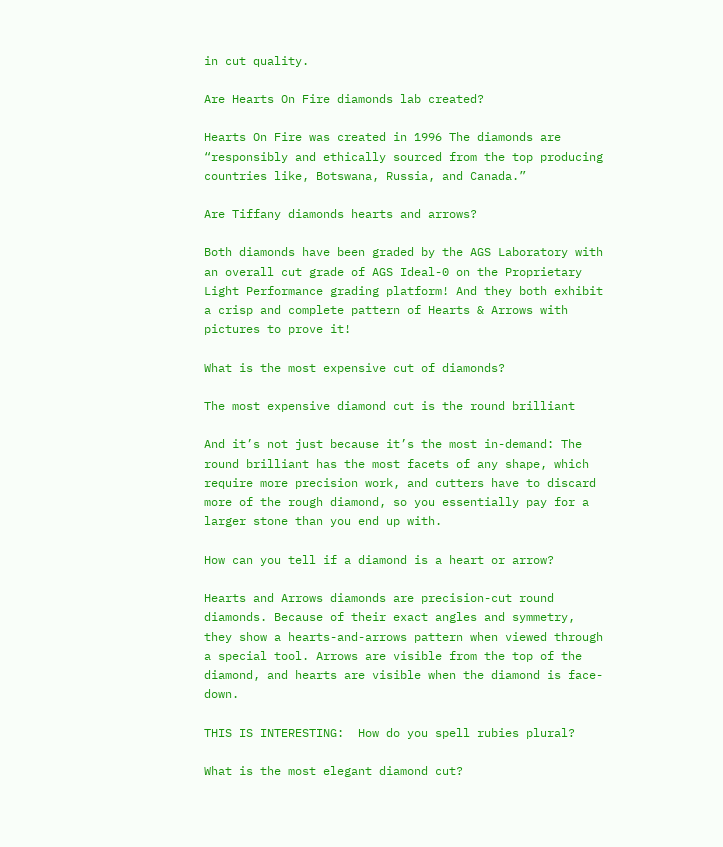in cut quality.

Are Hearts On Fire diamonds lab created?

Hearts On Fire was created in 1996 The diamonds are “responsibly and ethically sourced from the top producing countries like, Botswana, Russia, and Canada.”

Are Tiffany diamonds hearts and arrows?

Both diamonds have been graded by the AGS Laboratory with an overall cut grade of AGS Ideal-0 on the Proprietary Light Performance grading platform! And they both exhibit a crisp and complete pattern of Hearts & Arrows with pictures to prove it!

What is the most expensive cut of diamonds?

The most expensive diamond cut is the round brilliant

And it’s not just because it’s the most in-demand: The round brilliant has the most facets of any shape, which require more precision work, and cutters have to discard more of the rough diamond, so you essentially pay for a larger stone than you end up with.

How can you tell if a diamond is a heart or arrow?

Hearts and Arrows diamonds are precision-cut round diamonds. Because of their exact angles and symmetry, they show a hearts-and-arrows pattern when viewed through a special tool. Arrows are visible from the top of the diamond, and hearts are visible when the diamond is face-down.

THIS IS INTERESTING:  How do you spell rubies plural?

What is the most elegant diamond cut?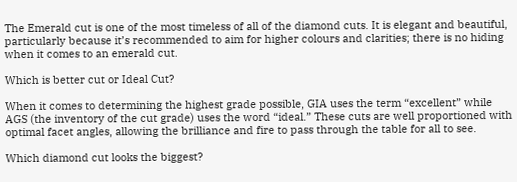The Emerald cut is one of the most timeless of all of the diamond cuts. It is elegant and beautiful, particularly because it’s recommended to aim for higher colours and clarities; there is no hiding when it comes to an emerald cut.

Which is better cut or Ideal Cut?

When it comes to determining the highest grade possible, GIA uses the term “excellent” while AGS (the inventory of the cut grade) uses the word “ideal.” These cuts are well proportioned with optimal facet angles, allowing the brilliance and fire to pass through the table for all to see.

Which diamond cut looks the biggest?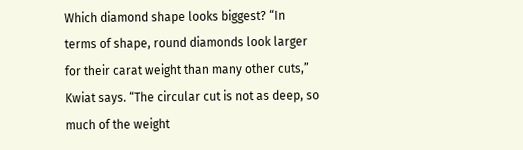Which diamond shape looks biggest? “In terms of shape, round diamonds look larger for their carat weight than many other cuts,” Kwiat says. “The circular cut is not as deep, so much of the weight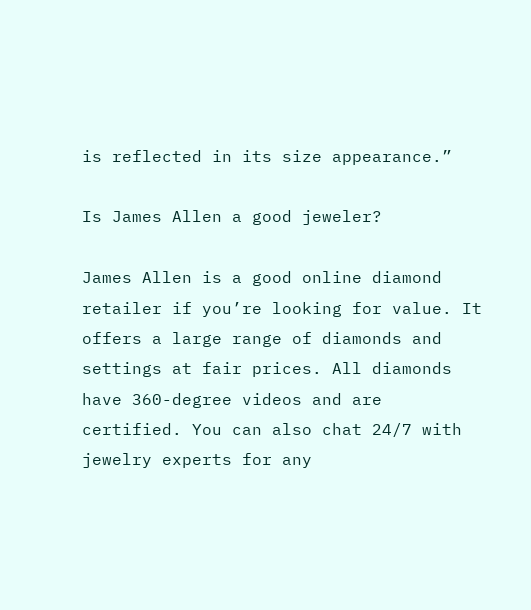is reflected in its size appearance.”

Is James Allen a good jeweler?

James Allen is a good online diamond retailer if you’re looking for value. It offers a large range of diamonds and settings at fair prices. All diamonds have 360-degree videos and are certified. You can also chat 24/7 with jewelry experts for any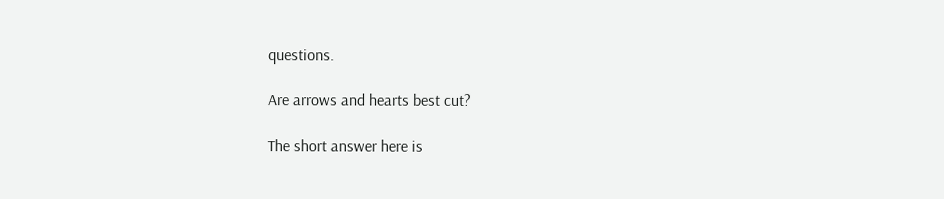questions.

Are arrows and hearts best cut?

The short answer here is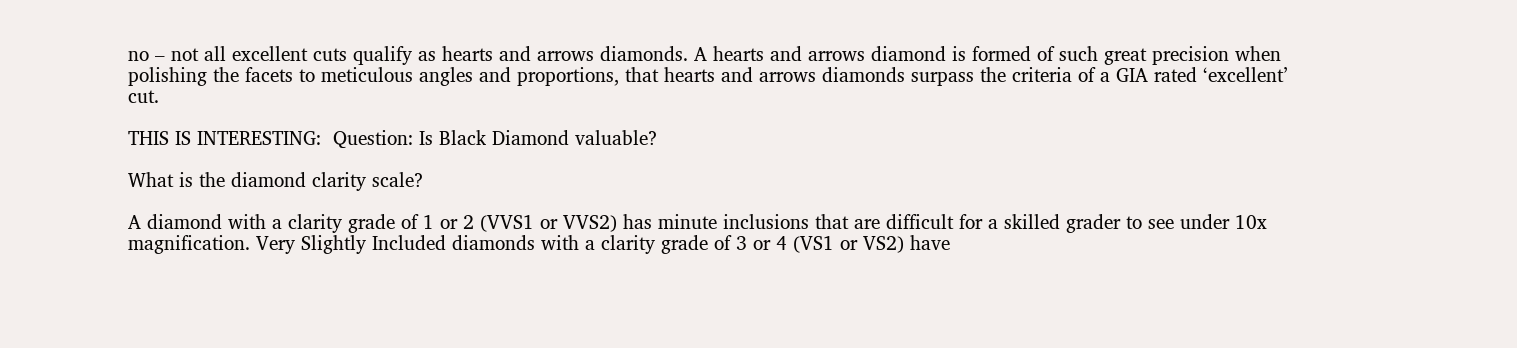no – not all excellent cuts qualify as hearts and arrows diamonds. A hearts and arrows diamond is formed of such great precision when polishing the facets to meticulous angles and proportions, that hearts and arrows diamonds surpass the criteria of a GIA rated ‘excellent’ cut.

THIS IS INTERESTING:  Question: Is Black Diamond valuable?

What is the diamond clarity scale?

A diamond with a clarity grade of 1 or 2 (VVS1 or VVS2) has minute inclusions that are difficult for a skilled grader to see under 10x magnification. Very Slightly Included diamonds with a clarity grade of 3 or 4 (VS1 or VS2) have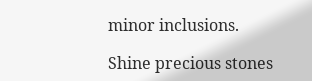minor inclusions.

Shine precious stones